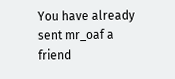You have already sent mr_oaf a friend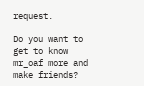request.

Do you want to get to know mr_oaf more and make friends?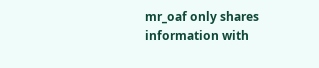mr_oaf only shares information with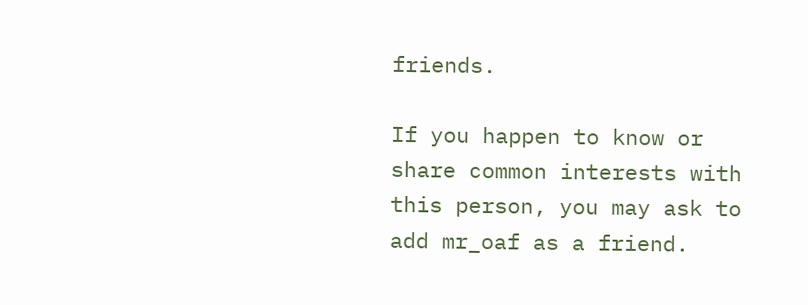friends.

If you happen to know or share common interests with this person, you may ask to add mr_oaf as a friend.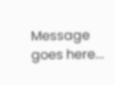Message goes here...